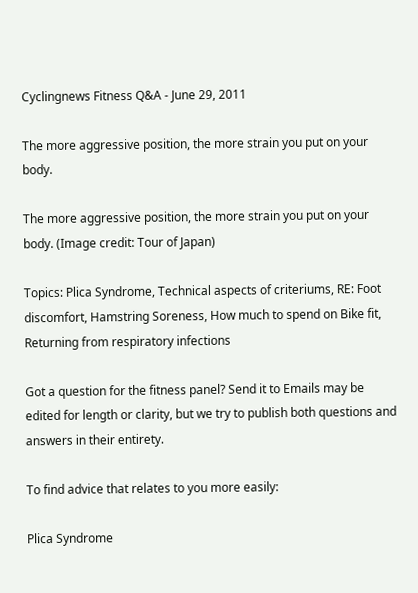Cyclingnews Fitness Q&A - June 29, 2011

The more aggressive position, the more strain you put on your body.

The more aggressive position, the more strain you put on your body. (Image credit: Tour of Japan)

Topics: Plica Syndrome, Technical aspects of criteriums, RE: Foot discomfort, Hamstring Soreness, How much to spend on Bike fit, Returning from respiratory infections

Got a question for the fitness panel? Send it to Emails may be edited for length or clarity, but we try to publish both questions and answers in their entirety.

To find advice that relates to you more easily:

Plica Syndrome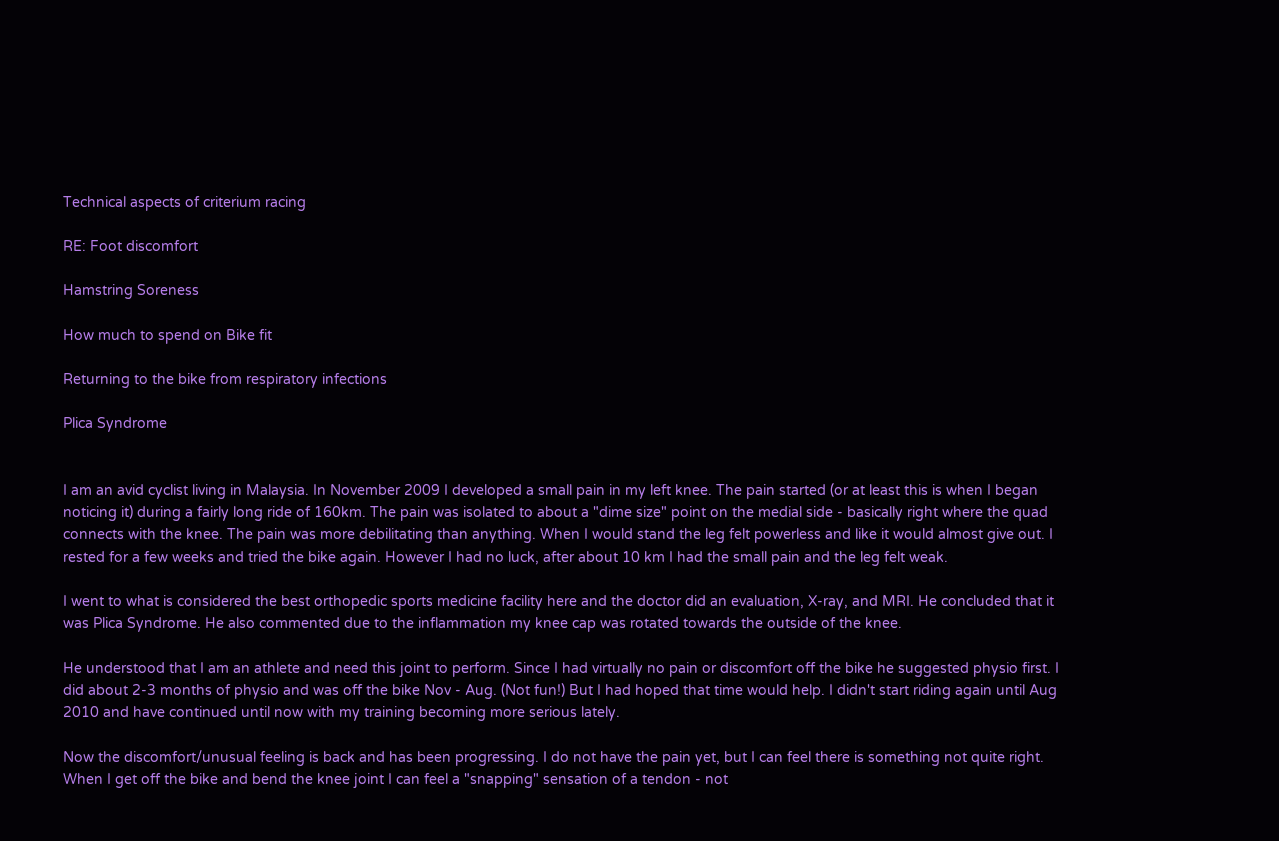Technical aspects of criterium racing

RE: Foot discomfort

Hamstring Soreness

How much to spend on Bike fit

Returning to the bike from respiratory infections

Plica Syndrome


I am an avid cyclist living in Malaysia. In November 2009 I developed a small pain in my left knee. The pain started (or at least this is when I began noticing it) during a fairly long ride of 160km. The pain was isolated to about a "dime size" point on the medial side - basically right where the quad connects with the knee. The pain was more debilitating than anything. When I would stand the leg felt powerless and like it would almost give out. I rested for a few weeks and tried the bike again. However I had no luck, after about 10 km I had the small pain and the leg felt weak.

I went to what is considered the best orthopedic sports medicine facility here and the doctor did an evaluation, X-ray, and MRI. He concluded that it was Plica Syndrome. He also commented due to the inflammation my knee cap was rotated towards the outside of the knee.

He understood that I am an athlete and need this joint to perform. Since I had virtually no pain or discomfort off the bike he suggested physio first. I did about 2-3 months of physio and was off the bike Nov - Aug. (Not fun!) But I had hoped that time would help. I didn't start riding again until Aug 2010 and have continued until now with my training becoming more serious lately.

Now the discomfort/unusual feeling is back and has been progressing. I do not have the pain yet, but I can feel there is something not quite right. When I get off the bike and bend the knee joint I can feel a "snapping" sensation of a tendon - not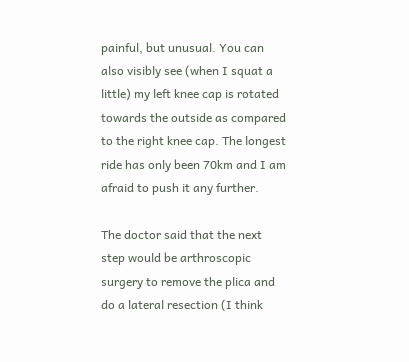painful, but unusual. You can also visibly see (when I squat a little) my left knee cap is rotated towards the outside as compared to the right knee cap. The longest ride has only been 70km and I am afraid to push it any further.

The doctor said that the next step would be arthroscopic surgery to remove the plica and do a lateral resection (I think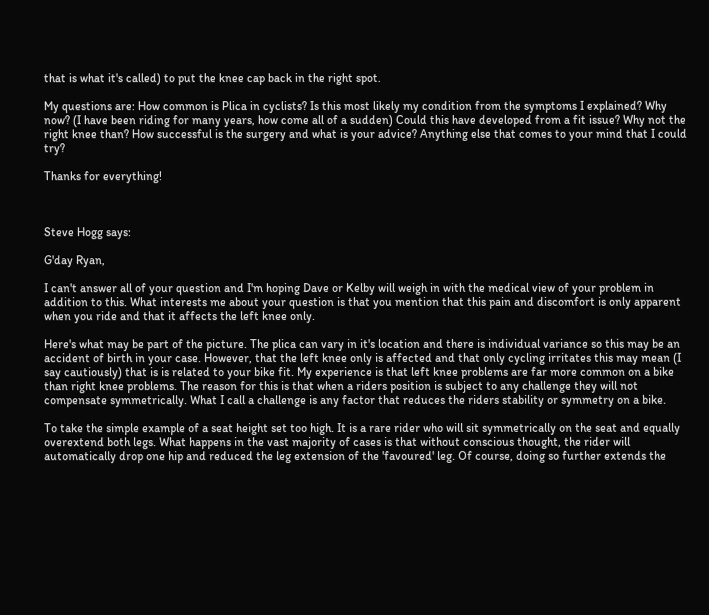that is what it's called) to put the knee cap back in the right spot.

My questions are: How common is Plica in cyclists? Is this most likely my condition from the symptoms I explained? Why now? (I have been riding for many years, how come all of a sudden) Could this have developed from a fit issue? Why not the right knee than? How successful is the surgery and what is your advice? Anything else that comes to your mind that I could try?

Thanks for everything!



Steve Hogg says:

G'day Ryan,

I can't answer all of your question and I'm hoping Dave or Kelby will weigh in with the medical view of your problem in addition to this. What interests me about your question is that you mention that this pain and discomfort is only apparent when you ride and that it affects the left knee only.

Here's what may be part of the picture. The plica can vary in it's location and there is individual variance so this may be an accident of birth in your case. However, that the left knee only is affected and that only cycling irritates this may mean (I say cautiously) that is is related to your bike fit. My experience is that left knee problems are far more common on a bike than right knee problems. The reason for this is that when a riders position is subject to any challenge they will not compensate symmetrically. What I call a challenge is any factor that reduces the riders stability or symmetry on a bike.

To take the simple example of a seat height set too high. It is a rare rider who will sit symmetrically on the seat and equally overextend both legs. What happens in the vast majority of cases is that without conscious thought, the rider will automatically drop one hip and reduced the leg extension of the 'favoured' leg. Of course, doing so further extends the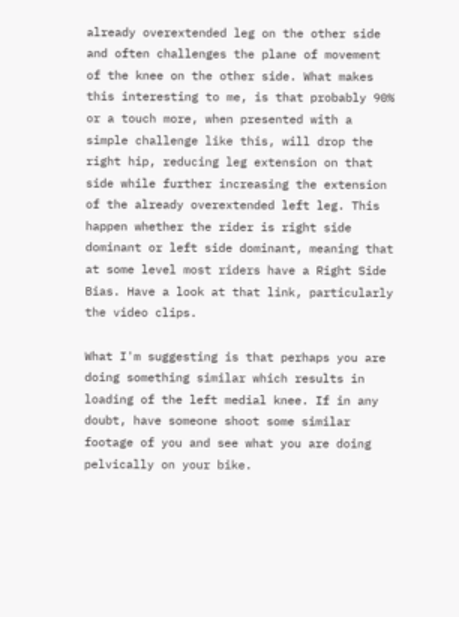already overextended leg on the other side and often challenges the plane of movement of the knee on the other side. What makes this interesting to me, is that probably 90% or a touch more, when presented with a simple challenge like this, will drop the right hip, reducing leg extension on that side while further increasing the extension of the already overextended left leg. This happen whether the rider is right side dominant or left side dominant, meaning that at some level most riders have a Right Side Bias. Have a look at that link, particularly the video clips.

What I'm suggesting is that perhaps you are doing something similar which results in loading of the left medial knee. If in any doubt, have someone shoot some similar footage of you and see what you are doing pelvically on your bike.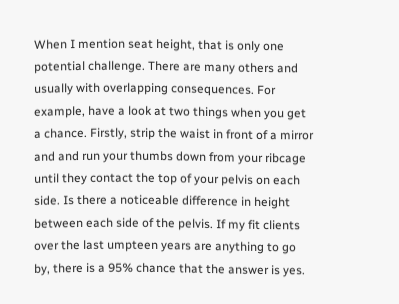When I mention seat height, that is only one potential challenge. There are many others and usually with overlapping consequences. For example, have a look at two things when you get a chance. Firstly, strip the waist in front of a mirror and and run your thumbs down from your ribcage until they contact the top of your pelvis on each side. Is there a noticeable difference in height between each side of the pelvis. If my fit clients over the last umpteen years are anything to go by, there is a 95% chance that the answer is yes.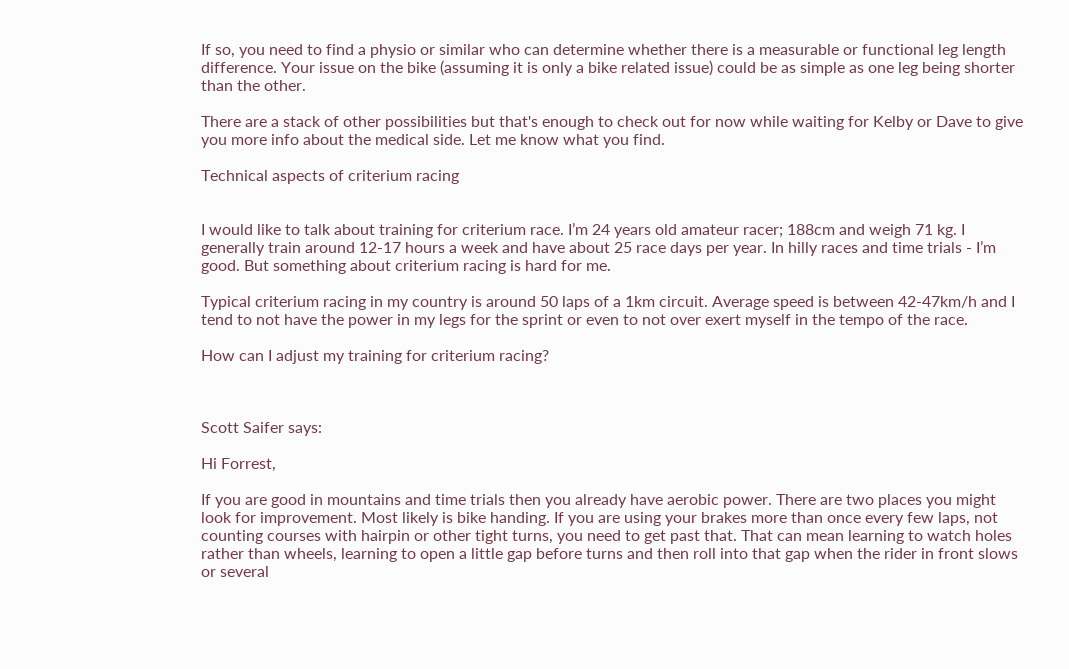If so, you need to find a physio or similar who can determine whether there is a measurable or functional leg length difference. Your issue on the bike (assuming it is only a bike related issue) could be as simple as one leg being shorter than the other.

There are a stack of other possibilities but that's enough to check out for now while waiting for Kelby or Dave to give you more info about the medical side. Let me know what you find.

Technical aspects of criterium racing


I would like to talk about training for criterium race. I’m 24 years old amateur racer; 188cm and weigh 71 kg. I generally train around 12-17 hours a week and have about 25 race days per year. In hilly races and time trials - I’m good. But something about criterium racing is hard for me.

Typical criterium racing in my country is around 50 laps of a 1km circuit. Average speed is between 42-47km/h and I tend to not have the power in my legs for the sprint or even to not over exert myself in the tempo of the race.

How can I adjust my training for criterium racing?



Scott Saifer says:

Hi Forrest,

If you are good in mountains and time trials then you already have aerobic power. There are two places you might look for improvement. Most likely is bike handing. If you are using your brakes more than once every few laps, not counting courses with hairpin or other tight turns, you need to get past that. That can mean learning to watch holes rather than wheels, learning to open a little gap before turns and then roll into that gap when the rider in front slows or several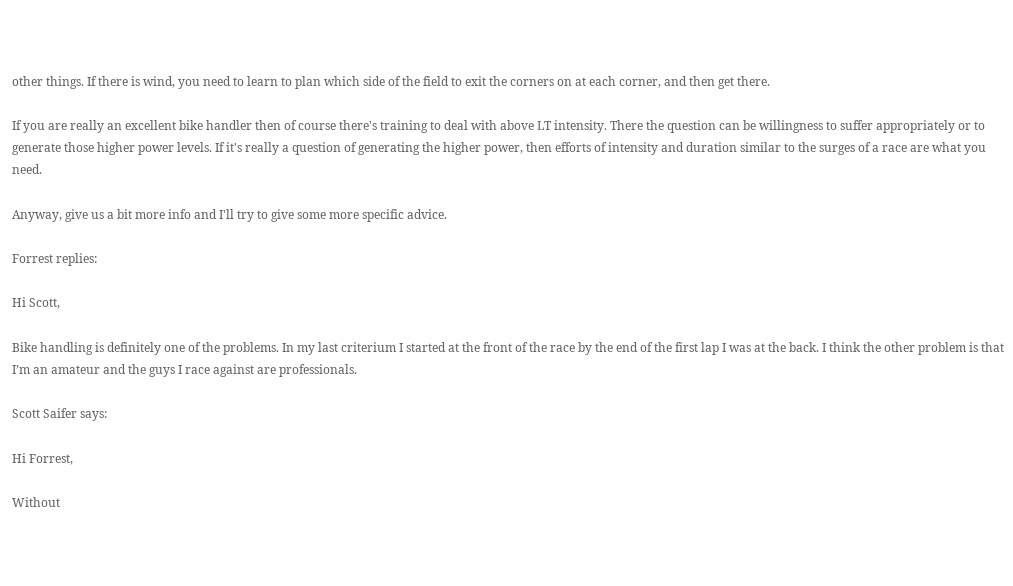other things. If there is wind, you need to learn to plan which side of the field to exit the corners on at each corner, and then get there.

If you are really an excellent bike handler then of course there's training to deal with above LT intensity. There the question can be willingness to suffer appropriately or to generate those higher power levels. If it's really a question of generating the higher power, then efforts of intensity and duration similar to the surges of a race are what you need.

Anyway, give us a bit more info and I'll try to give some more specific advice.

Forrest replies:

Hi Scott,

Bike handling is definitely one of the problems. In my last criterium I started at the front of the race by the end of the first lap I was at the back. I think the other problem is that I’m an amateur and the guys I race against are professionals.

Scott Saifer says:

Hi Forrest,

Without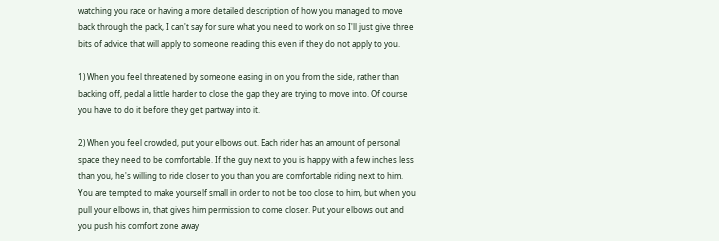watching you race or having a more detailed description of how you managed to move back through the pack, I can't say for sure what you need to work on so I'll just give three bits of advice that will apply to someone reading this even if they do not apply to you.

1) When you feel threatened by someone easing in on you from the side, rather than backing off, pedal a little harder to close the gap they are trying to move into. Of course you have to do it before they get partway into it.

2) When you feel crowded, put your elbows out. Each rider has an amount of personal space they need to be comfortable. If the guy next to you is happy with a few inches less than you, he's willing to ride closer to you than you are comfortable riding next to him. You are tempted to make yourself small in order to not be too close to him, but when you pull your elbows in, that gives him permission to come closer. Put your elbows out and you push his comfort zone away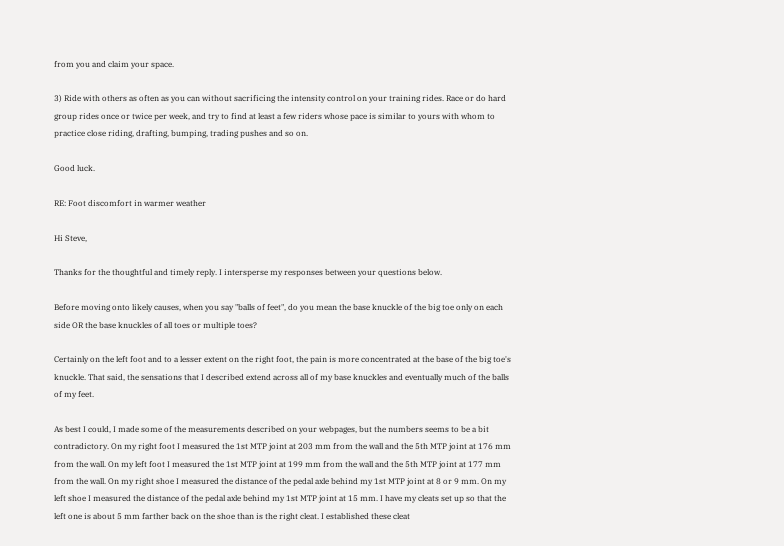from you and claim your space.

3) Ride with others as often as you can without sacrificing the intensity control on your training rides. Race or do hard group rides once or twice per week, and try to find at least a few riders whose pace is similar to yours with whom to practice close riding, drafting, bumping, trading pushes and so on.

Good luck.

RE: Foot discomfort in warmer weather

Hi Steve,

Thanks for the thoughtful and timely reply. I intersperse my responses between your questions below.

Before moving onto likely causes, when you say "balls of feet", do you mean the base knuckle of the big toe only on each side OR the base knuckles of all toes or multiple toes?

Certainly on the left foot and to a lesser extent on the right foot, the pain is more concentrated at the base of the big toe's knuckle. That said, the sensations that I described extend across all of my base knuckles and eventually much of the balls of my feet.

As best I could, I made some of the measurements described on your webpages, but the numbers seems to be a bit contradictory. On my right foot I measured the 1st MTP joint at 203 mm from the wall and the 5th MTP joint at 176 mm from the wall. On my left foot I measured the 1st MTP joint at 199 mm from the wall and the 5th MTP joint at 177 mm from the wall. On my right shoe I measured the distance of the pedal axle behind my 1st MTP joint at 8 or 9 mm. On my left shoe I measured the distance of the pedal axle behind my 1st MTP joint at 15 mm. I have my cleats set up so that the left one is about 5 mm farther back on the shoe than is the right cleat. I established these cleat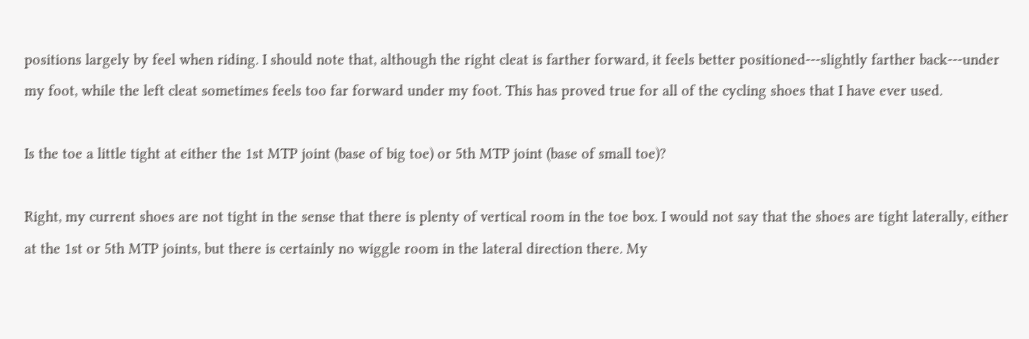positions largely by feel when riding. I should note that, although the right cleat is farther forward, it feels better positioned---slightly farther back---under my foot, while the left cleat sometimes feels too far forward under my foot. This has proved true for all of the cycling shoes that I have ever used.

Is the toe a little tight at either the 1st MTP joint (base of big toe) or 5th MTP joint (base of small toe)?

Right, my current shoes are not tight in the sense that there is plenty of vertical room in the toe box. I would not say that the shoes are tight laterally, either at the 1st or 5th MTP joints, but there is certainly no wiggle room in the lateral direction there. My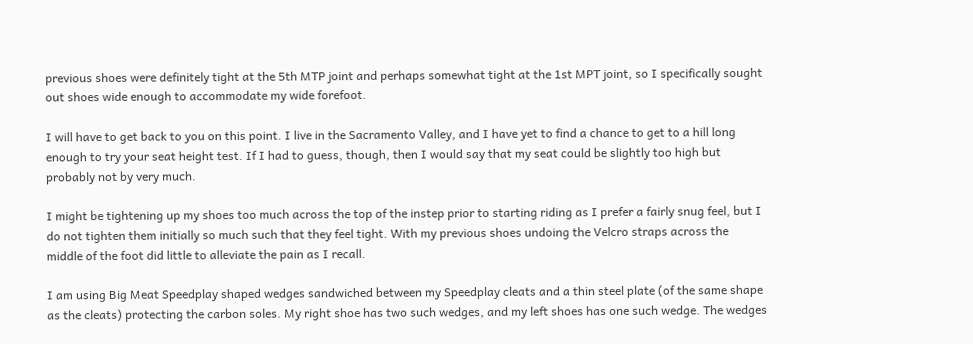previous shoes were definitely tight at the 5th MTP joint and perhaps somewhat tight at the 1st MPT joint, so I specifically sought out shoes wide enough to accommodate my wide forefoot.

I will have to get back to you on this point. I live in the Sacramento Valley, and I have yet to find a chance to get to a hill long enough to try your seat height test. If I had to guess, though, then I would say that my seat could be slightly too high but probably not by very much.

I might be tightening up my shoes too much across the top of the instep prior to starting riding as I prefer a fairly snug feel, but I do not tighten them initially so much such that they feel tight. With my previous shoes undoing the Velcro straps across the middle of the foot did little to alleviate the pain as I recall.

I am using Big Meat Speedplay shaped wedges sandwiched between my Speedplay cleats and a thin steel plate (of the same shape as the cleats) protecting the carbon soles. My right shoe has two such wedges, and my left shoes has one such wedge. The wedges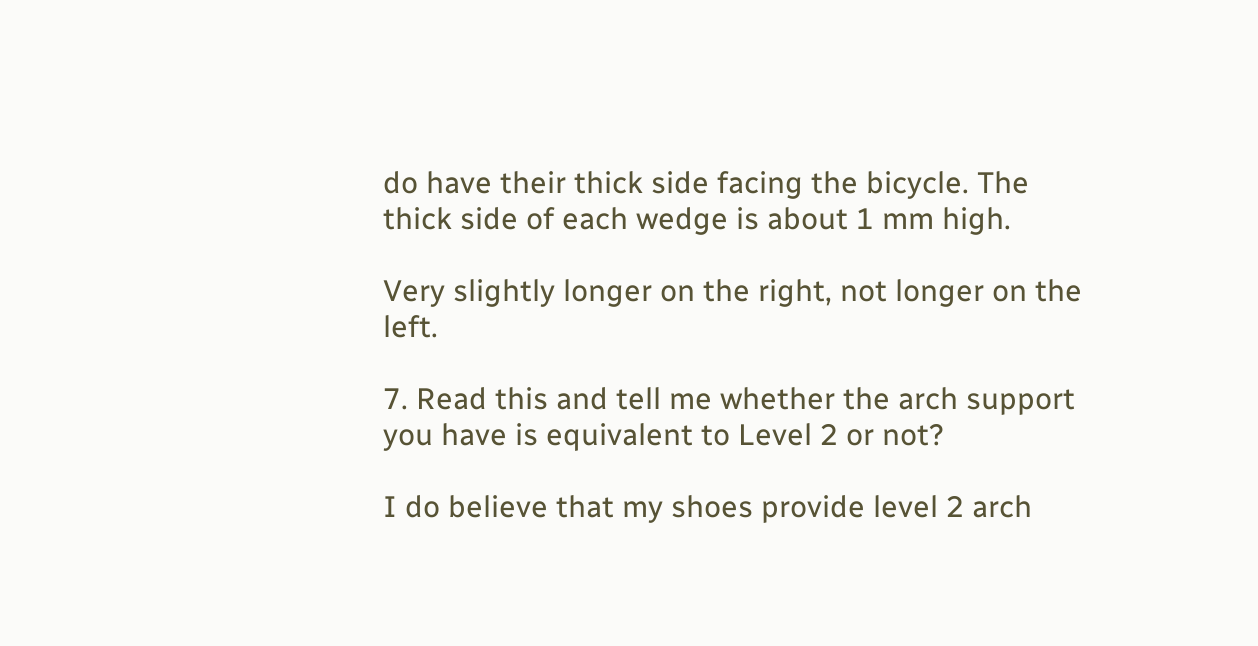do have their thick side facing the bicycle. The thick side of each wedge is about 1 mm high.

Very slightly longer on the right, not longer on the left.

7. Read this and tell me whether the arch support you have is equivalent to Level 2 or not?

I do believe that my shoes provide level 2 arch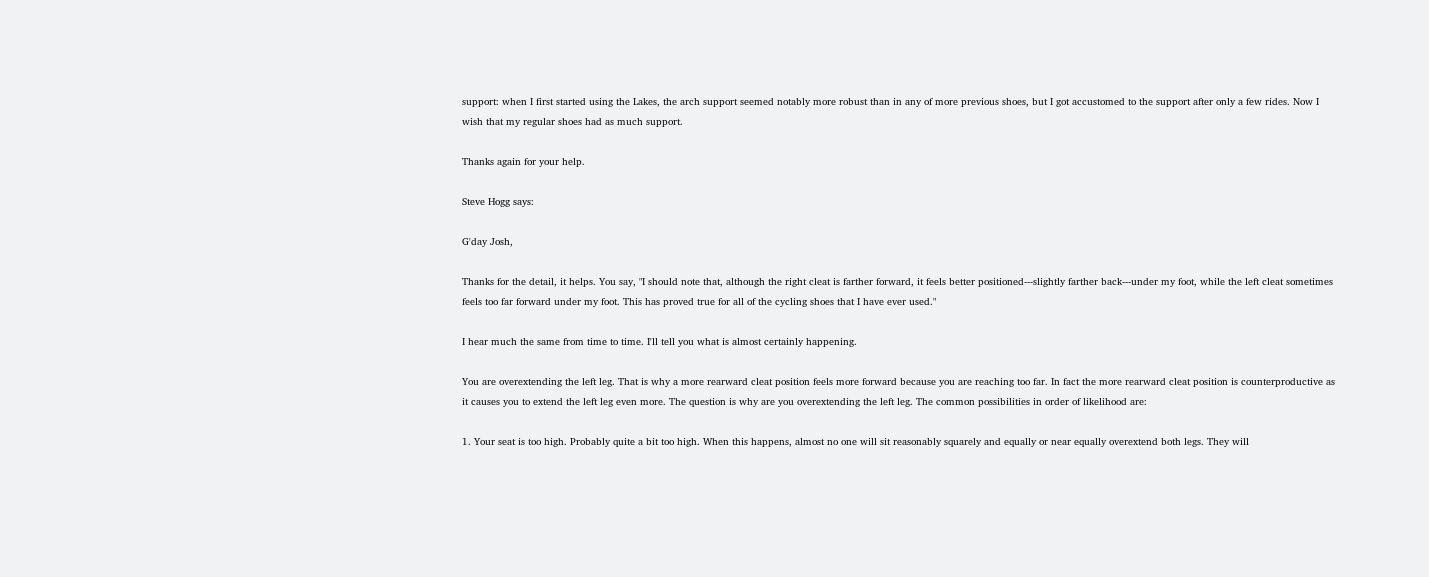support: when I first started using the Lakes, the arch support seemed notably more robust than in any of more previous shoes, but I got accustomed to the support after only a few rides. Now I wish that my regular shoes had as much support.

Thanks again for your help.

Steve Hogg says:

G'day Josh,

Thanks for the detail, it helps. You say, "I should note that, although the right cleat is farther forward, it feels better positioned---slightly farther back---under my foot, while the left cleat sometimes feels too far forward under my foot. This has proved true for all of the cycling shoes that I have ever used."

I hear much the same from time to time. I'll tell you what is almost certainly happening.

You are overextending the left leg. That is why a more rearward cleat position feels more forward because you are reaching too far. In fact the more rearward cleat position is counterproductive as it causes you to extend the left leg even more. The question is why are you overextending the left leg. The common possibilities in order of likelihood are:

1. Your seat is too high. Probably quite a bit too high. When this happens, almost no one will sit reasonably squarely and equally or near equally overextend both legs. They will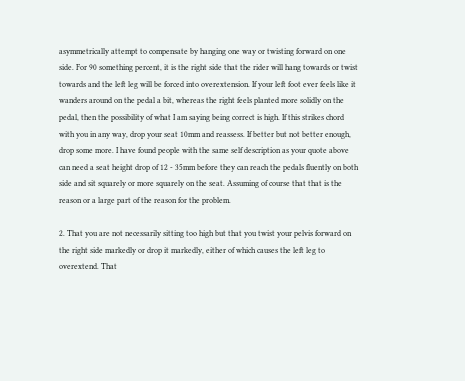asymmetrically attempt to compensate by hanging one way or twisting forward on one side. For 90 something percent, it is the right side that the rider will hang towards or twist towards and the left leg will be forced into overextension. If your left foot ever feels like it wanders around on the pedal a bit, whereas the right feels planted more solidly on the pedal, then the possibility of what I am saying being correct is high. If this strikes chord with you in any way, drop your seat 10mm and reassess. If better but not better enough, drop some more. I have found people with the same self description as your quote above can need a seat height drop of 12 - 35mm before they can reach the pedals fluently on both side and sit squarely or more squarely on the seat. Assuming of course that that is the reason or a large part of the reason for the problem.

2. That you are not necessarily sitting too high but that you twist your pelvis forward on the right side markedly or drop it markedly, either of which causes the left leg to overextend. That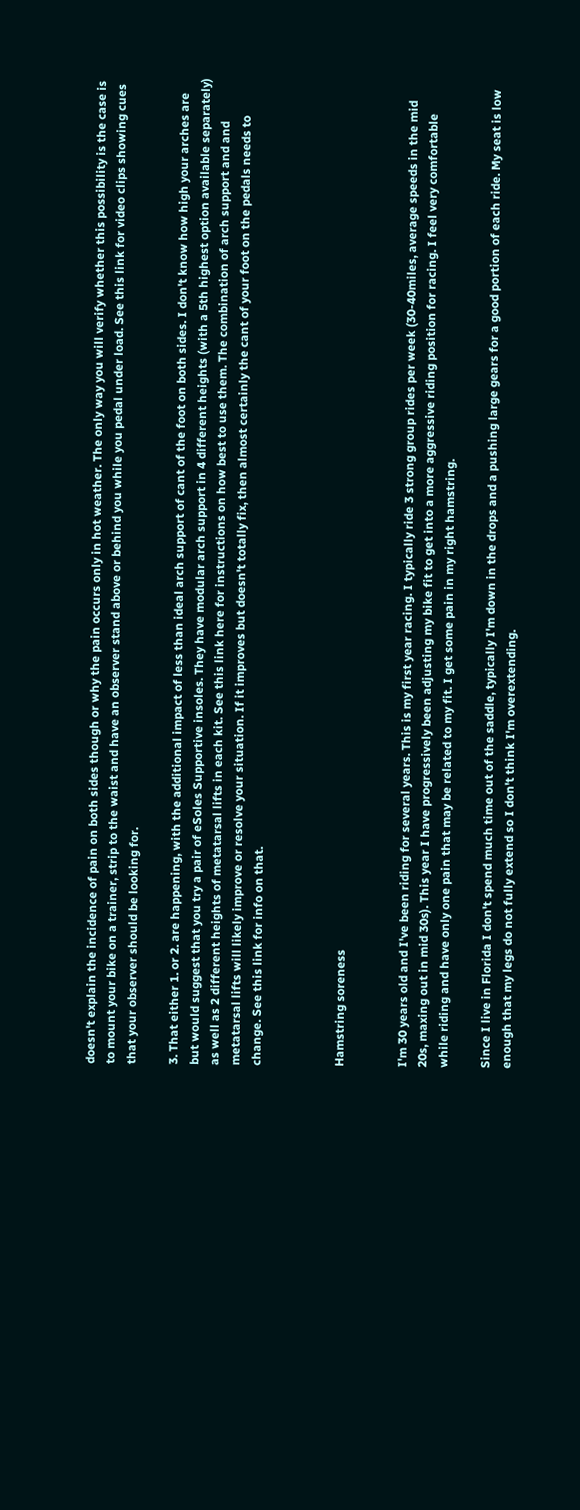doesn't explain the incidence of pain on both sides though or why the pain occurs only in hot weather. The only way you will verify whether this possibility is the case is to mount your bike on a trainer, strip to the waist and have an observer stand above or behind you while you pedal under load. See this link for video clips showing cues that your observer should be looking for.

3. That either 1. or 2. are happening, with the additional impact of less than ideal arch support of cant of the foot on both sides. I don't know how high your arches are but would suggest that you try a pair of eSoles Supportive insoles. They have modular arch support in 4 different heights (with a 5th highest option available separately) as well as 2 different heights of metatarsal lifts in each kit. See this link here for instructions on how best to use them. The combination of arch support and and metatarsal lifts will likely improve or resolve your situation. If it improves but doesn't totally fix, then almost certainly the cant of your foot on the pedals needs to change. See this link for info on that.



Hamstring soreness


I'm 30 years old and I've been riding for several years. This is my first year racing. I typically ride 3 strong group rides per week (30-40miles, average speeds in the mid 20s, maxing out in mid 30s). This year I have progressively been adjusting my bike fit to get into a more aggressive riding position for racing. I feel very comfortable while riding and have only one pain that may be related to my fit. I get some pain in my right hamstring.

Since I live in Florida I don't spend much time out of the saddle, typically I'm down in the drops and a pushing large gears for a good portion of each ride. My seat is low enough that my legs do not fully extend so I don't think I'm overextending.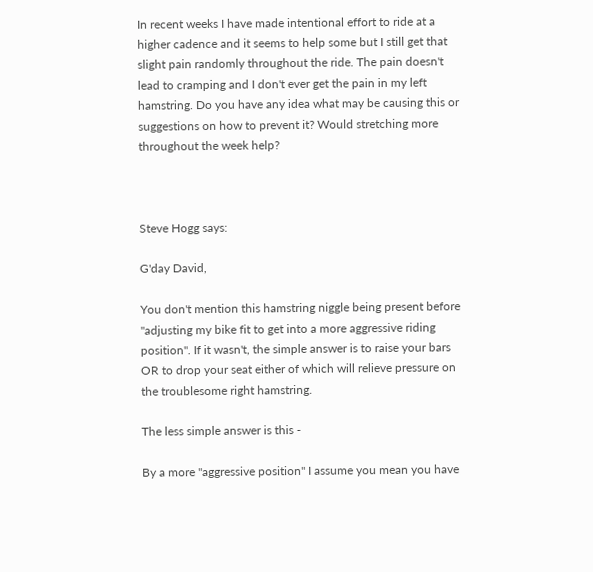In recent weeks I have made intentional effort to ride at a higher cadence and it seems to help some but I still get that slight pain randomly throughout the ride. The pain doesn't lead to cramping and I don't ever get the pain in my left hamstring. Do you have any idea what may be causing this or suggestions on how to prevent it? Would stretching more throughout the week help?



Steve Hogg says:

G'day David,

You don't mention this hamstring niggle being present before "adjusting my bike fit to get into a more aggressive riding position". If it wasn't, the simple answer is to raise your bars OR to drop your seat either of which will relieve pressure on the troublesome right hamstring.

The less simple answer is this -

By a more "aggressive position" I assume you mean you have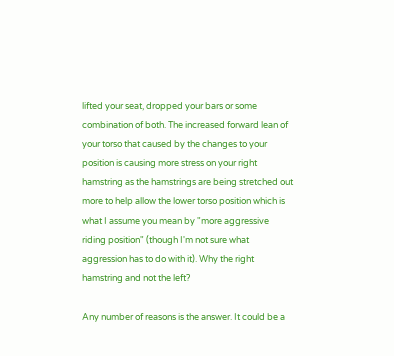lifted your seat, dropped your bars or some combination of both. The increased forward lean of your torso that caused by the changes to your position is causing more stress on your right hamstring as the hamstrings are being stretched out more to help allow the lower torso position which is what I assume you mean by "more aggressive riding position" (though I'm not sure what aggression has to do with it). Why the right hamstring and not the left?

Any number of reasons is the answer. It could be a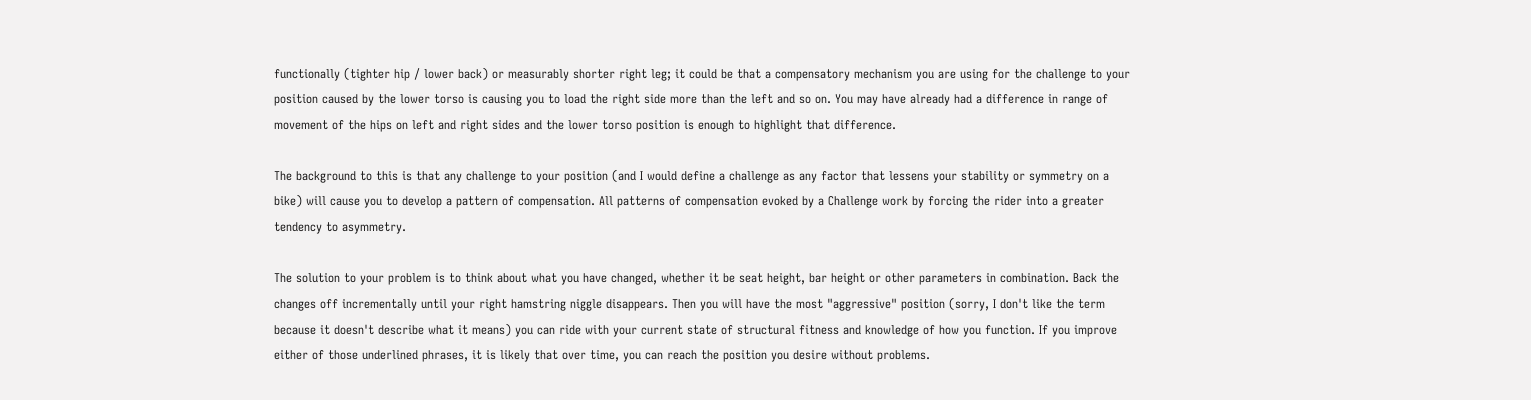functionally (tighter hip / lower back) or measurably shorter right leg; it could be that a compensatory mechanism you are using for the challenge to your position caused by the lower torso is causing you to load the right side more than the left and so on. You may have already had a difference in range of movement of the hips on left and right sides and the lower torso position is enough to highlight that difference.

The background to this is that any challenge to your position (and I would define a challenge as any factor that lessens your stability or symmetry on a bike) will cause you to develop a pattern of compensation. All patterns of compensation evoked by a Challenge work by forcing the rider into a greater tendency to asymmetry.

The solution to your problem is to think about what you have changed, whether it be seat height, bar height or other parameters in combination. Back the changes off incrementally until your right hamstring niggle disappears. Then you will have the most "aggressive" position (sorry, I don't like the term because it doesn't describe what it means) you can ride with your current state of structural fitness and knowledge of how you function. If you improve either of those underlined phrases, it is likely that over time, you can reach the position you desire without problems.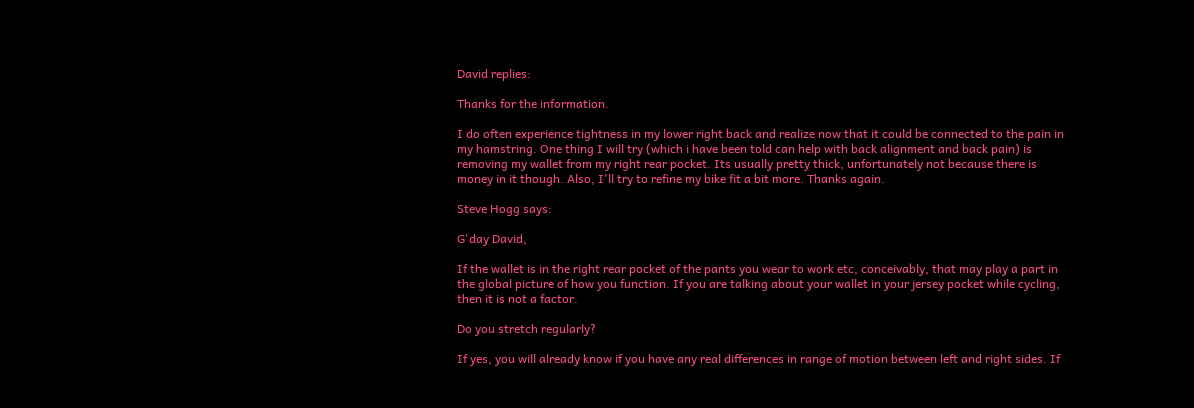David replies:

Thanks for the information.

I do often experience tightness in my lower right back and realize now that it could be connected to the pain in my hamstring. One thing I will try (which i have been told can help with back alignment and back pain) is removing my wallet from my right rear pocket. Its usually pretty thick, unfortunately not because there is money in it though. Also, I'll try to refine my bike fit a bit more. Thanks again.

Steve Hogg says:

G'day David,

If the wallet is in the right rear pocket of the pants you wear to work etc, conceivably, that may play a part in the global picture of how you function. If you are talking about your wallet in your jersey pocket while cycling, then it is not a factor.

Do you stretch regularly?

If yes, you will already know if you have any real differences in range of motion between left and right sides. If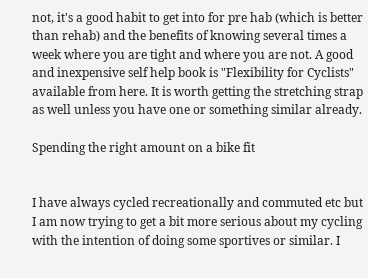not, it's a good habit to get into for pre hab (which is better than rehab) and the benefits of knowing several times a week where you are tight and where you are not. A good and inexpensive self help book is "Flexibility for Cyclists" available from here. It is worth getting the stretching strap as well unless you have one or something similar already.

Spending the right amount on a bike fit


I have always cycled recreationally and commuted etc but I am now trying to get a bit more serious about my cycling with the intention of doing some sportives or similar. I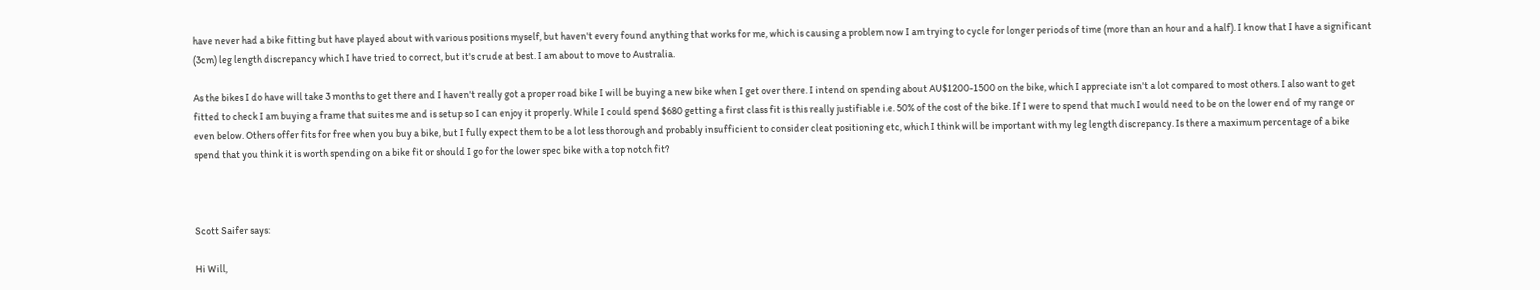have never had a bike fitting but have played about with various positions myself, but haven't every found anything that works for me, which is causing a problem now I am trying to cycle for longer periods of time (more than an hour and a half). I know that I have a significant (3cm) leg length discrepancy which I have tried to correct, but it's crude at best. I am about to move to Australia.

As the bikes I do have will take 3 months to get there and I haven't really got a proper road bike I will be buying a new bike when I get over there. I intend on spending about AU$1200-1500 on the bike, which I appreciate isn't a lot compared to most others. I also want to get fitted to check I am buying a frame that suites me and is setup so I can enjoy it properly. While I could spend $680 getting a first class fit is this really justifiable i.e. 50% of the cost of the bike. If I were to spend that much I would need to be on the lower end of my range or even below. Others offer fits for free when you buy a bike, but I fully expect them to be a lot less thorough and probably insufficient to consider cleat positioning etc, which I think will be important with my leg length discrepancy. Is there a maximum percentage of a bike spend that you think it is worth spending on a bike fit or should I go for the lower spec bike with a top notch fit?



Scott Saifer says:

Hi Will,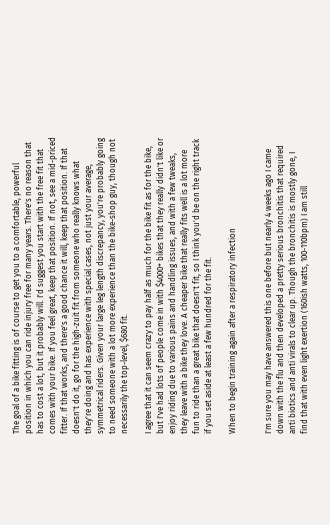The goal of a bike fitting is of course to get you to a comfortable, powerful position in which you can ride injury free for many years. There's no reason that has to cost a lot, but it probably will. I'd suggest you start with the free fit that comes with your bike. If you feel great, keep that position. If not, see a mid-priced fitter. If that works, and there's a good chance it will, keep that position. If that doesn't do it, go for the high-zuit fit from someone who really knows what they're doing and has experience with special cases, not just your average, symmetrical riders. Given your large leg length discrepancy, you're probably going to need someone with a lot more experience than the bike-shop guy, though not necessarily the top-level, $680 fit.

I agree that it can seem crazy to pay half as much for the bike fit as for the bike, but I've had lots of people come in with $4000+ bikes that they really didn't like or enjoy riding due to various pains and handling issues, and with a few tweaks, they leave with a bike they love. A cheaper bike that really fits well is a lot more fun to ride than a great bike that doesn't fit, so I think you'd be on the right track if you set aside at least a few hundred for the fit.

When to begin training again after a respiratory infection


I'm sure you may have answered this one before but nearly 4 weeks ago I came down with the flu and then developed a pretty serious bronchitis that required anti biotics and anti virals to clear up. Though the bronchitis is mostly gone, I find that with even light exertion (160ish watts, 100-110bpm) I am still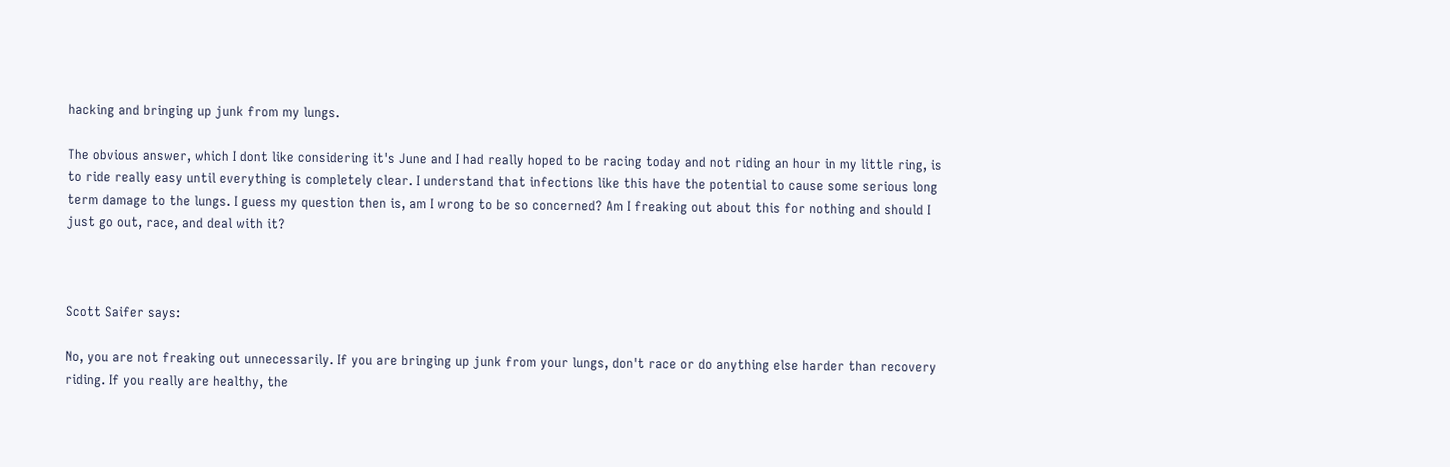hacking and bringing up junk from my lungs.

The obvious answer, which I dont like considering it's June and I had really hoped to be racing today and not riding an hour in my little ring, is to ride really easy until everything is completely clear. I understand that infections like this have the potential to cause some serious long term damage to the lungs. I guess my question then is, am I wrong to be so concerned? Am I freaking out about this for nothing and should I just go out, race, and deal with it?



Scott Saifer says:

No, you are not freaking out unnecessarily. If you are bringing up junk from your lungs, don't race or do anything else harder than recovery riding. If you really are healthy, the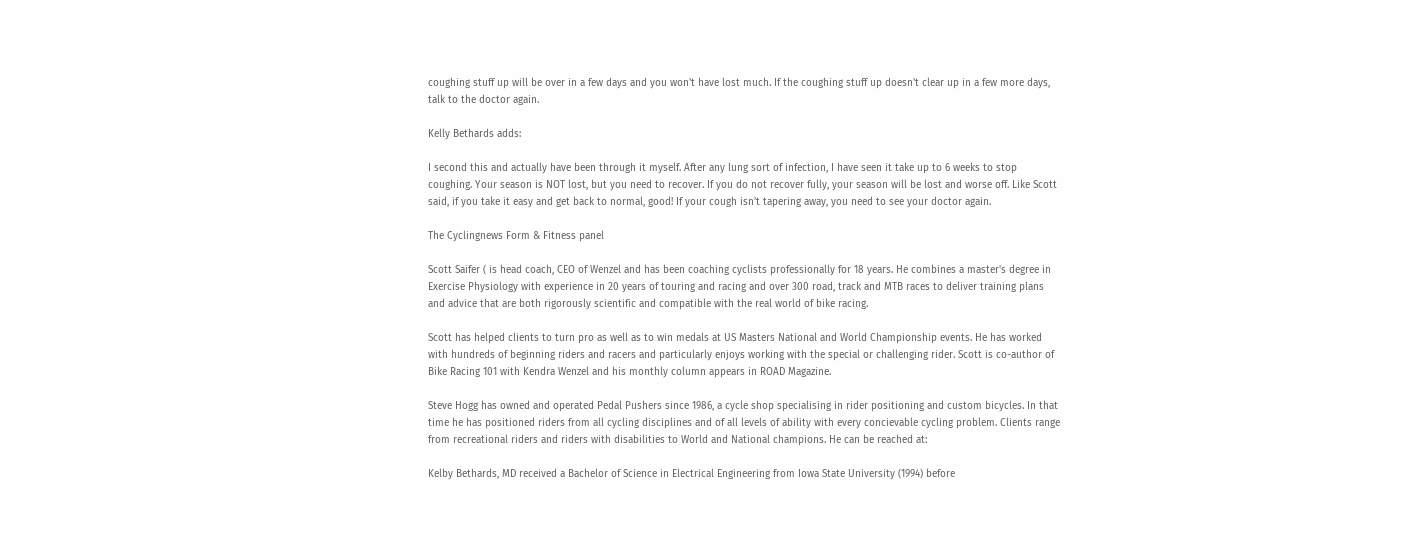coughing stuff up will be over in a few days and you won't have lost much. If the coughing stuff up doesn't clear up in a few more days, talk to the doctor again.

Kelly Bethards adds:

I second this and actually have been through it myself. After any lung sort of infection, I have seen it take up to 6 weeks to stop coughing. Your season is NOT lost, but you need to recover. If you do not recover fully, your season will be lost and worse off. Like Scott said, if you take it easy and get back to normal, good! If your cough isn't tapering away, you need to see your doctor again.

The Cyclingnews Form & Fitness panel

Scott Saifer ( is head coach, CEO of Wenzel and has been coaching cyclists professionally for 18 years. He combines a master's degree in Exercise Physiology with experience in 20 years of touring and racing and over 300 road, track and MTB races to deliver training plans and advice that are both rigorously scientific and compatible with the real world of bike racing.

Scott has helped clients to turn pro as well as to win medals at US Masters National and World Championship events. He has worked with hundreds of beginning riders and racers and particularly enjoys working with the special or challenging rider. Scott is co-author of Bike Racing 101 with Kendra Wenzel and his monthly column appears in ROAD Magazine.

Steve Hogg has owned and operated Pedal Pushers since 1986, a cycle shop specialising in rider positioning and custom bicycles. In that time he has positioned riders from all cycling disciplines and of all levels of ability with every concievable cycling problem. Clients range from recreational riders and riders with disabilities to World and National champions. He can be reached at:

Kelby Bethards, MD received a Bachelor of Science in Electrical Engineering from Iowa State University (1994) before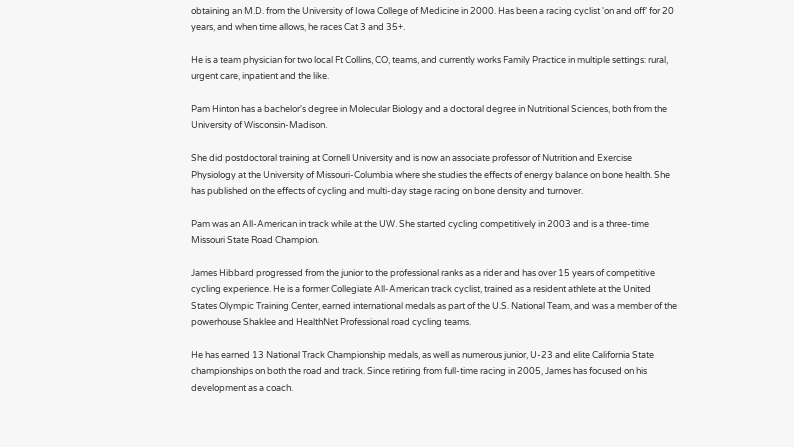obtaining an M.D. from the University of Iowa College of Medicine in 2000. Has been a racing cyclist 'on and off' for 20 years, and when time allows, he races Cat 3 and 35+.

He is a team physician for two local Ft Collins, CO, teams, and currently works Family Practice in multiple settings: rural, urgent care, inpatient and the like.

Pam Hinton has a bachelor's degree in Molecular Biology and a doctoral degree in Nutritional Sciences, both from the University of Wisconsin-Madison.

She did postdoctoral training at Cornell University and is now an associate professor of Nutrition and Exercise Physiology at the University of Missouri-Columbia where she studies the effects of energy balance on bone health. She has published on the effects of cycling and multi-day stage racing on bone density and turnover.

Pam was an All-American in track while at the UW. She started cycling competitively in 2003 and is a three-time Missouri State Road Champion.

James Hibbard progressed from the junior to the professional ranks as a rider and has over 15 years of competitive cycling experience. He is a former Collegiate All-American track cyclist, trained as a resident athlete at the United States Olympic Training Center, earned international medals as part of the U.S. National Team, and was a member of the powerhouse Shaklee and HealthNet Professional road cycling teams.

He has earned 13 National Track Championship medals, as well as numerous junior, U-23 and elite California State championships on both the road and track. Since retiring from full-time racing in 2005, James has focused on his development as a coach.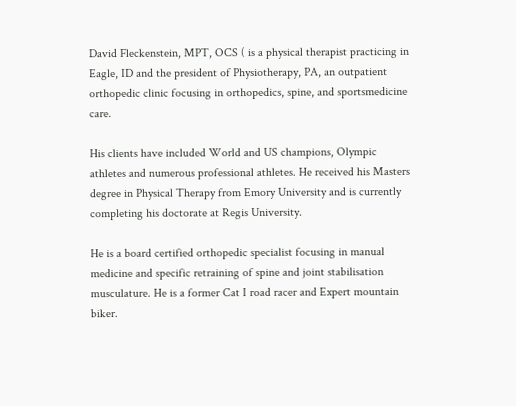David Fleckenstein, MPT, OCS ( is a physical therapist practicing in Eagle, ID and the president of Physiotherapy, PA, an outpatient orthopedic clinic focusing in orthopedics, spine, and sportsmedicine care.

His clients have included World and US champions, Olympic athletes and numerous professional athletes. He received his Masters degree in Physical Therapy from Emory University and is currently completing his doctorate at Regis University.

He is a board certified orthopedic specialist focusing in manual medicine and specific retraining of spine and joint stabilisation musculature. He is a former Cat I road racer and Expert mountain biker.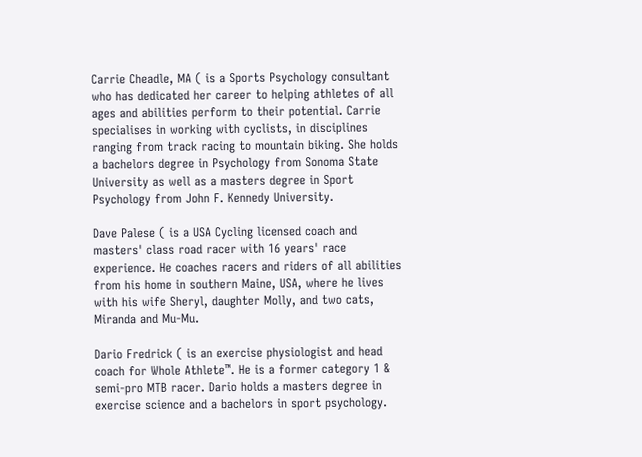Carrie Cheadle, MA ( is a Sports Psychology consultant who has dedicated her career to helping athletes of all ages and abilities perform to their potential. Carrie specialises in working with cyclists, in disciplines ranging from track racing to mountain biking. She holds a bachelors degree in Psychology from Sonoma State University as well as a masters degree in Sport Psychology from John F. Kennedy University.

Dave Palese ( is a USA Cycling licensed coach and masters' class road racer with 16 years' race experience. He coaches racers and riders of all abilities from his home in southern Maine, USA, where he lives with his wife Sheryl, daughter Molly, and two cats, Miranda and Mu-Mu.

Dario Fredrick ( is an exercise physiologist and head coach for Whole Athlete™. He is a former category 1 & semi-pro MTB racer. Dario holds a masters degree in exercise science and a bachelors in sport psychology.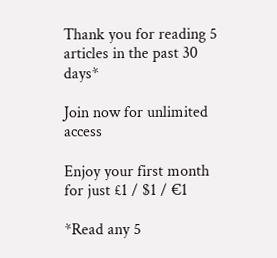Thank you for reading 5 articles in the past 30 days*

Join now for unlimited access

Enjoy your first month for just £1 / $1 / €1

*Read any 5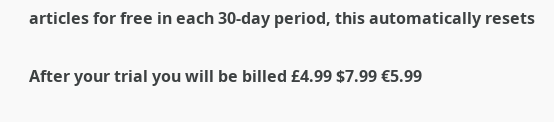articles for free in each 30-day period, this automatically resets

After your trial you will be billed £4.99 $7.99 €5.99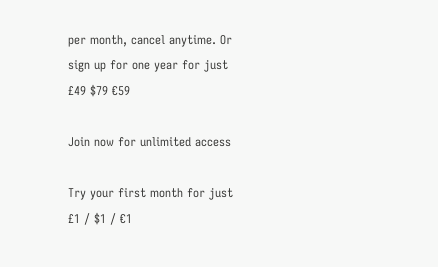per month, cancel anytime. Or sign up for one year for just £49 $79 €59

Join now for unlimited access

Try your first month for just £1 / $1 / €1